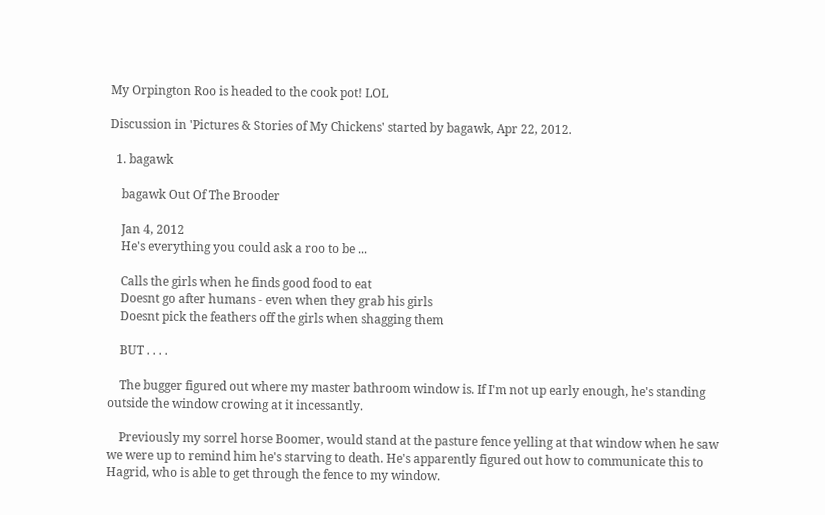My Orpington Roo is headed to the cook pot! LOL

Discussion in 'Pictures & Stories of My Chickens' started by bagawk, Apr 22, 2012.

  1. bagawk

    bagawk Out Of The Brooder

    Jan 4, 2012
    He's everything you could ask a roo to be ...

    Calls the girls when he finds good food to eat
    Doesnt go after humans - even when they grab his girls
    Doesnt pick the feathers off the girls when shagging them

    BUT . . . .

    The bugger figured out where my master bathroom window is. If I'm not up early enough, he's standing outside the window crowing at it incessantly.

    Previously my sorrel horse Boomer, would stand at the pasture fence yelling at that window when he saw we were up to remind him he's starving to death. He's apparently figured out how to communicate this to Hagrid, who is able to get through the fence to my window.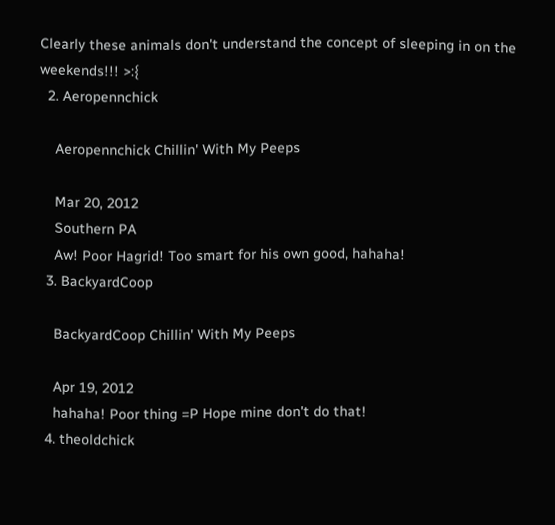Clearly these animals don't understand the concept of sleeping in on the weekends!!! >:{
  2. Aeropennchick

    Aeropennchick Chillin' With My Peeps

    Mar 20, 2012
    Southern PA
    Aw! Poor Hagrid! Too smart for his own good, hahaha!
  3. BackyardCoop

    BackyardCoop Chillin' With My Peeps

    Apr 19, 2012
    hahaha! Poor thing =P Hope mine don't do that!
  4. theoldchick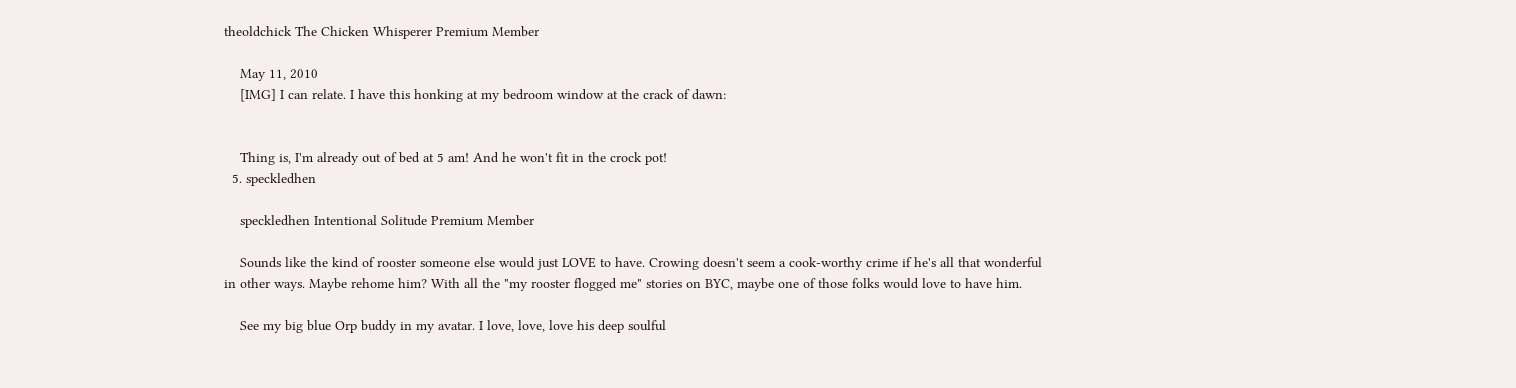theoldchick The Chicken Whisperer Premium Member

    May 11, 2010
    [IMG] I can relate. I have this honking at my bedroom window at the crack of dawn:


    Thing is, I'm already out of bed at 5 am! And he won't fit in the crock pot!
  5. speckledhen

    speckledhen Intentional Solitude Premium Member

    Sounds like the kind of rooster someone else would just LOVE to have. Crowing doesn't seem a cook-worthy crime if he's all that wonderful in other ways. Maybe rehome him? With all the "my rooster flogged me" stories on BYC, maybe one of those folks would love to have him.

    See my big blue Orp buddy in my avatar. I love, love, love his deep soulful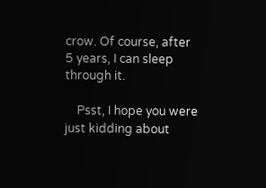crow. Of course, after 5 years, I can sleep through it.

    Psst, I hope you were just kidding about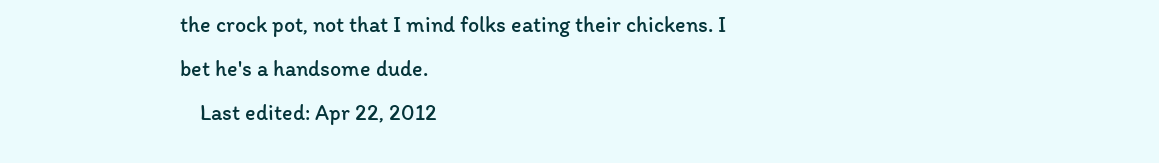the crock pot, not that I mind folks eating their chickens. I bet he's a handsome dude.
    Last edited: Apr 22, 2012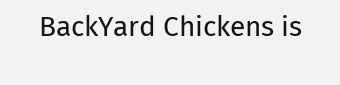BackYard Chickens is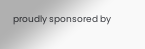proudly sponsored by